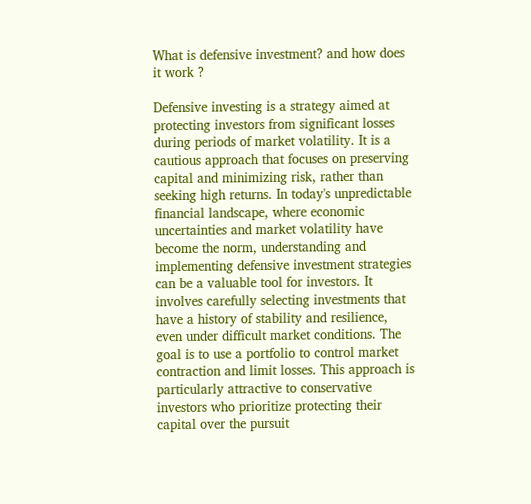What is defensive investment? and how does it work ?

Defensive investing is a strategy aimed at protecting investors from significant losses during periods of market volatility. It is a cautious approach that focuses on preserving capital and minimizing risk, rather than seeking high returns. In today's unpredictable financial landscape, where economic uncertainties and market volatility have become the norm, understanding and implementing defensive investment strategies can be a valuable tool for investors. It involves carefully selecting investments that have a history of stability and resilience, even under difficult market conditions. The goal is to use a portfolio to control market contraction and limit losses. This approach is particularly attractive to conservative investors who prioritize protecting their capital over the pursuit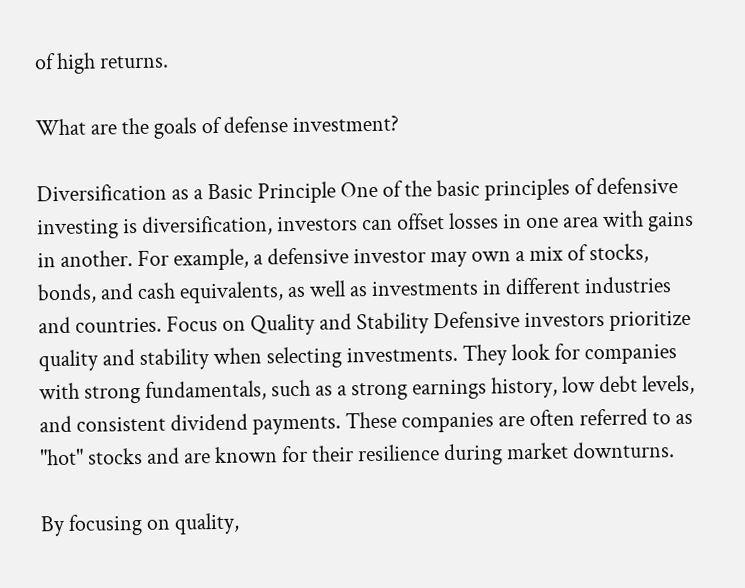of high returns.

What are the goals of defense investment?

Diversification as a Basic Principle One of the basic principles of defensive investing is diversification, investors can offset losses in one area with gains in another. For example, a defensive investor may own a mix of stocks, bonds, and cash equivalents, as well as investments in different industries and countries. Focus on Quality and Stability Defensive investors prioritize quality and stability when selecting investments. They look for companies with strong fundamentals, such as a strong earnings history, low debt levels, and consistent dividend payments. These companies are often referred to as "hot" stocks and are known for their resilience during market downturns.

By focusing on quality,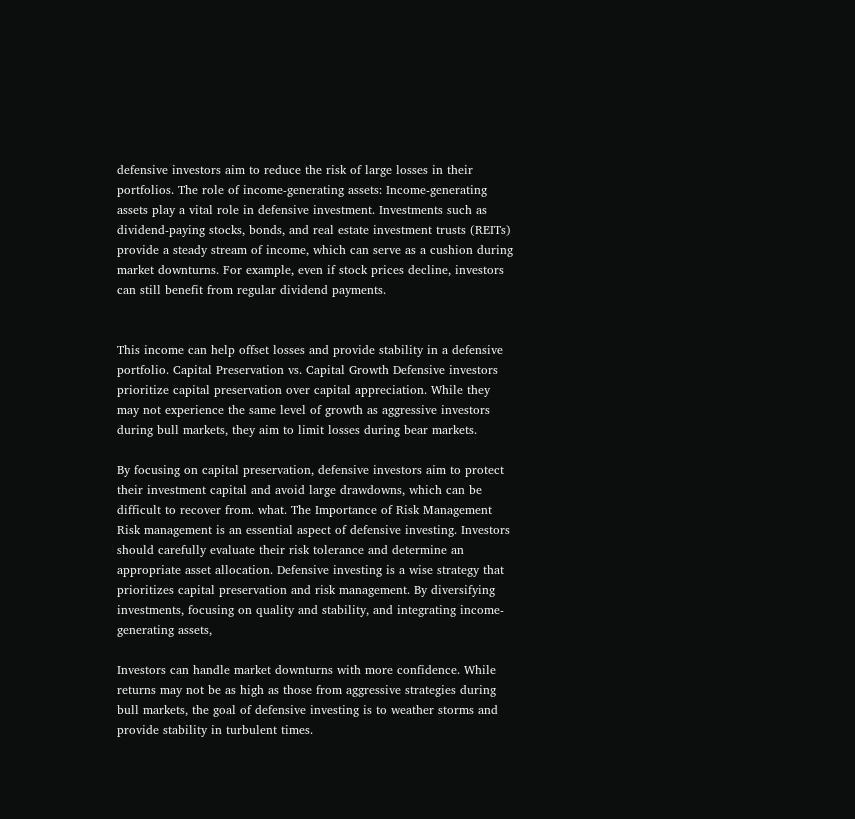defensive investors aim to reduce the risk of large losses in their portfolios. The role of income-generating assets: Income-generating assets play a vital role in defensive investment. Investments such as dividend-paying stocks, bonds, and real estate investment trusts (REITs) provide a steady stream of income, which can serve as a cushion during market downturns. For example, even if stock prices decline, investors can still benefit from regular dividend payments.


This income can help offset losses and provide stability in a defensive portfolio. Capital Preservation vs. Capital Growth Defensive investors prioritize capital preservation over capital appreciation. While they may not experience the same level of growth as aggressive investors during bull markets, they aim to limit losses during bear markets.

By focusing on capital preservation, defensive investors aim to protect their investment capital and avoid large drawdowns, which can be difficult to recover from. what. The Importance of Risk Management Risk management is an essential aspect of defensive investing. Investors should carefully evaluate their risk tolerance and determine an appropriate asset allocation. Defensive investing is a wise strategy that prioritizes capital preservation and risk management. By diversifying investments, focusing on quality and stability, and integrating income-generating assets,

Investors can handle market downturns with more confidence. While returns may not be as high as those from aggressive strategies during bull markets, the goal of defensive investing is to weather storms and provide stability in turbulent times.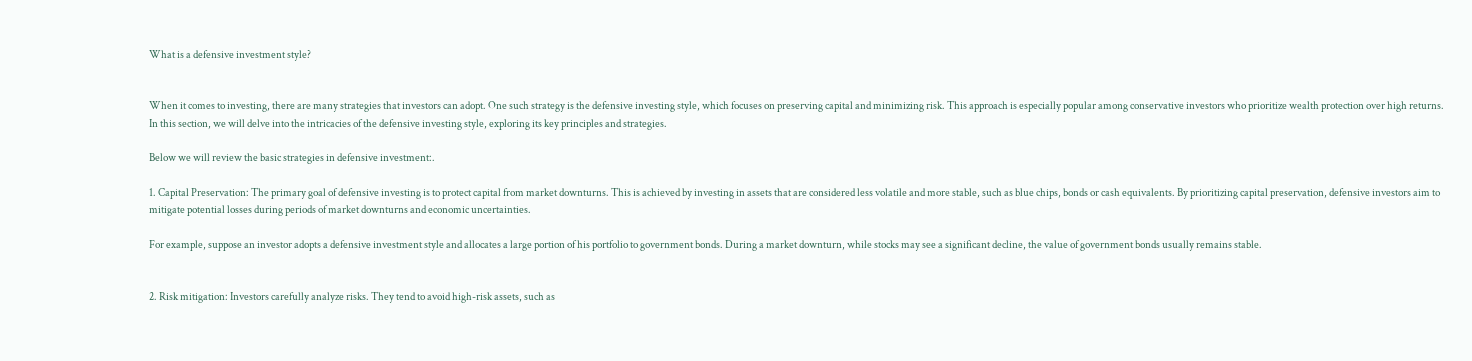What is a defensive investment style?


When it comes to investing, there are many strategies that investors can adopt. One such strategy is the defensive investing style, which focuses on preserving capital and minimizing risk. This approach is especially popular among conservative investors who prioritize wealth protection over high returns. In this section, we will delve into the intricacies of the defensive investing style, exploring its key principles and strategies.

Below we will review the basic strategies in defensive investment:.

1. Capital Preservation: The primary goal of defensive investing is to protect capital from market downturns. This is achieved by investing in assets that are considered less volatile and more stable, such as blue chips, bonds or cash equivalents. By prioritizing capital preservation, defensive investors aim to mitigate potential losses during periods of market downturns and economic uncertainties.

For example, suppose an investor adopts a defensive investment style and allocates a large portion of his portfolio to government bonds. During a market downturn, while stocks may see a significant decline, the value of government bonds usually remains stable.


2. Risk mitigation: Investors carefully analyze risks. They tend to avoid high-risk assets, such as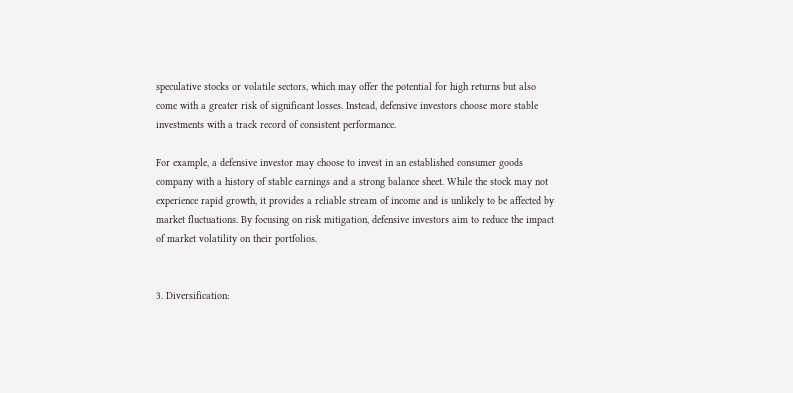speculative stocks or volatile sectors, which may offer the potential for high returns but also come with a greater risk of significant losses. Instead, defensive investors choose more stable investments with a track record of consistent performance.

For example, a defensive investor may choose to invest in an established consumer goods company with a history of stable earnings and a strong balance sheet. While the stock may not experience rapid growth, it provides a reliable stream of income and is unlikely to be affected by market fluctuations. By focusing on risk mitigation, defensive investors aim to reduce the impact of market volatility on their portfolios.


3. Diversification: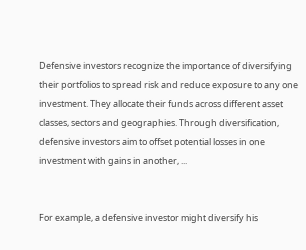Defensive investors recognize the importance of diversifying their portfolios to spread risk and reduce exposure to any one investment. They allocate their funds across different asset classes, sectors and geographies. Through diversification, defensive investors aim to offset potential losses in one investment with gains in another, ...


For example, a defensive investor might diversify his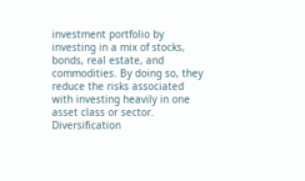investment portfolio by investing in a mix of stocks, bonds, real estate, and commodities. By doing so, they reduce the risks associated with investing heavily in one asset class or sector. Diversification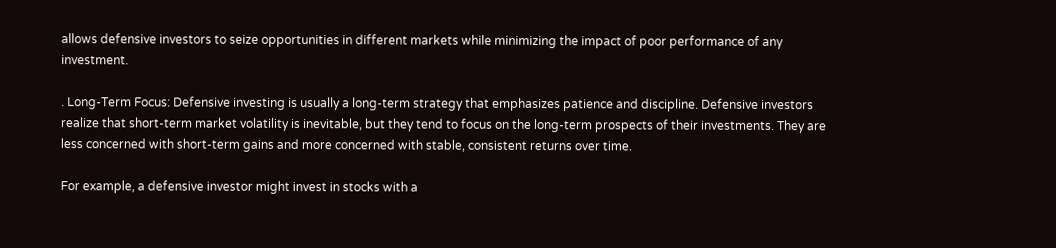allows defensive investors to seize opportunities in different markets while minimizing the impact of poor performance of any investment.

. Long-Term Focus: Defensive investing is usually a long-term strategy that emphasizes patience and discipline. Defensive investors realize that short-term market volatility is inevitable, but they tend to focus on the long-term prospects of their investments. They are less concerned with short-term gains and more concerned with stable, consistent returns over time.

For example, a defensive investor might invest in stocks with a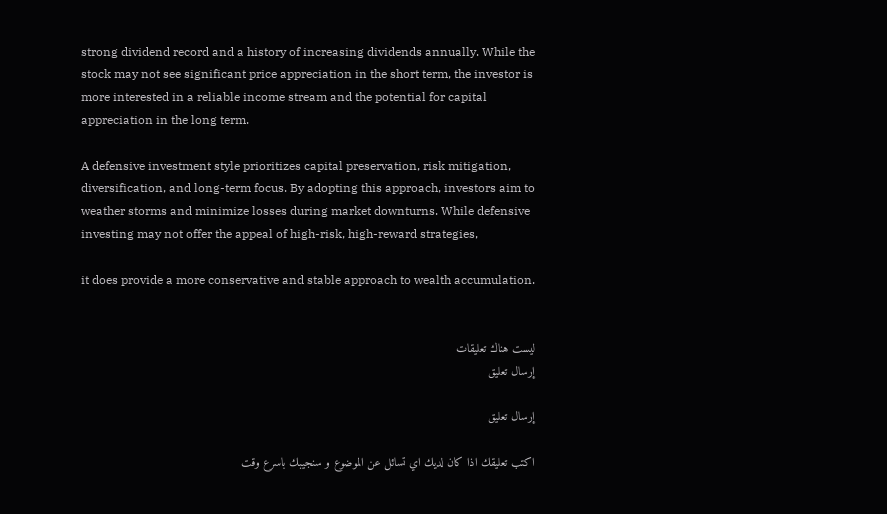strong dividend record and a history of increasing dividends annually. While the stock may not see significant price appreciation in the short term, the investor is more interested in a reliable income stream and the potential for capital appreciation in the long term.

A defensive investment style prioritizes capital preservation, risk mitigation, diversification, and long-term focus. By adopting this approach, investors aim to weather storms and minimize losses during market downturns. While defensive investing may not offer the appeal of high-risk, high-reward strategies,

it does provide a more conservative and stable approach to wealth accumulation.


ليست هناك تعليقات
إرسال تعليق

إرسال تعليق

اكتب تعليقك اذا كان لديك اي تسائل عن الموضوع و سنجيبك باسرع وقت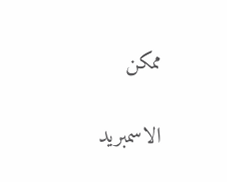ممكن

الاسمبريد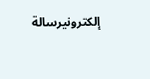إلكترونيرسالة